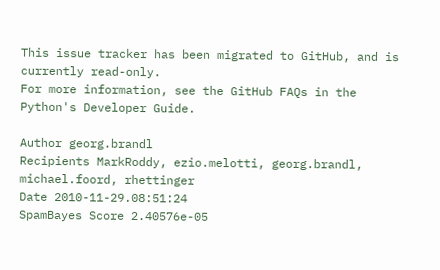This issue tracker has been migrated to GitHub, and is currently read-only.
For more information, see the GitHub FAQs in the Python's Developer Guide.

Author georg.brandl
Recipients MarkRoddy, ezio.melotti, georg.brandl, michael.foord, rhettinger
Date 2010-11-29.08:51:24
SpamBayes Score 2.40576e-05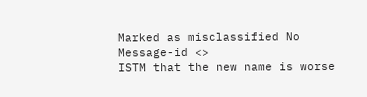Marked as misclassified No
Message-id <>
ISTM that the new name is worse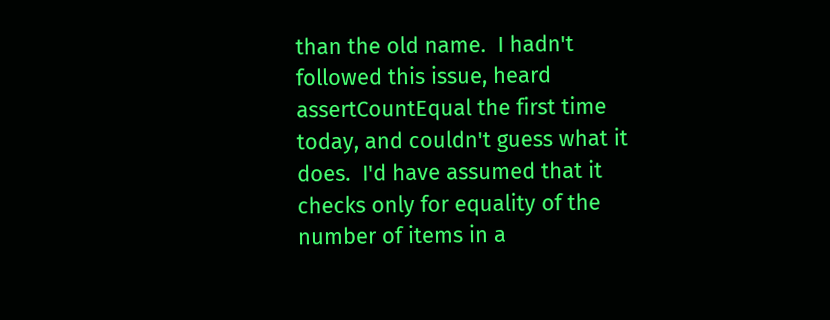than the old name.  I hadn't followed this issue, heard assertCountEqual the first time today, and couldn't guess what it does.  I'd have assumed that it checks only for equality of the number of items in a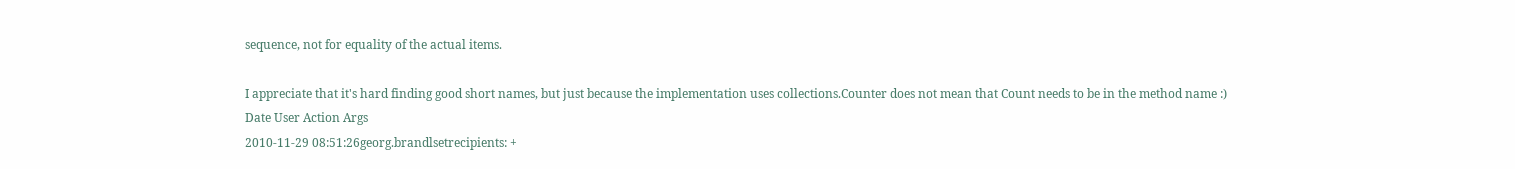sequence, not for equality of the actual items.

I appreciate that it's hard finding good short names, but just because the implementation uses collections.Counter does not mean that Count needs to be in the method name :)
Date User Action Args
2010-11-29 08:51:26georg.brandlsetrecipients: +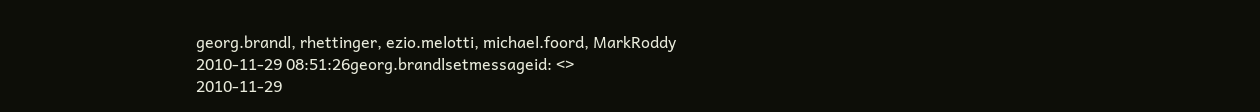georg.brandl, rhettinger, ezio.melotti, michael.foord, MarkRoddy
2010-11-29 08:51:26georg.brandlsetmessageid: <>
2010-11-29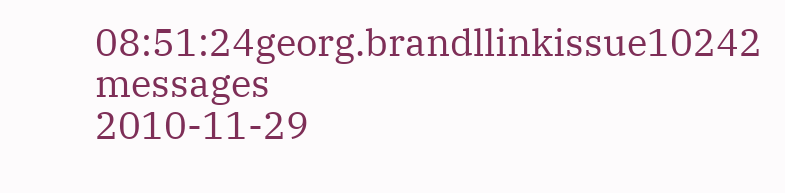08:51:24georg.brandllinkissue10242 messages
2010-11-29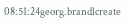08:51:24georg.brandlcreate